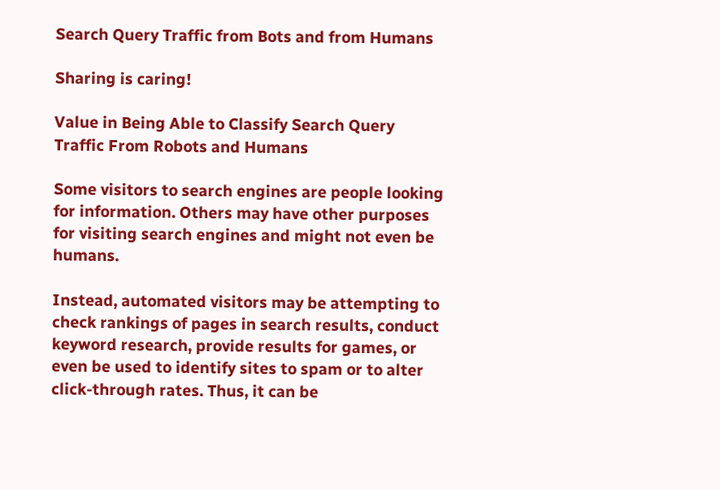Search Query Traffic from Bots and from Humans

Sharing is caring!

Value in Being Able to Classify Search Query Traffic From Robots and Humans

Some visitors to search engines are people looking for information. Others may have other purposes for visiting search engines and might not even be humans.

Instead, automated visitors may be attempting to check rankings of pages in search results, conduct keyword research, provide results for games, or even be used to identify sites to spam or to alter click-through rates. Thus, it can be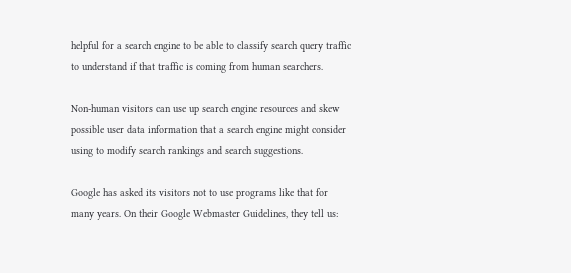helpful for a search engine to be able to classify search query traffic to understand if that traffic is coming from human searchers.

Non-human visitors can use up search engine resources and skew possible user data information that a search engine might consider using to modify search rankings and search suggestions.

Google has asked its visitors not to use programs like that for many years. On their Google Webmaster Guidelines, they tell us: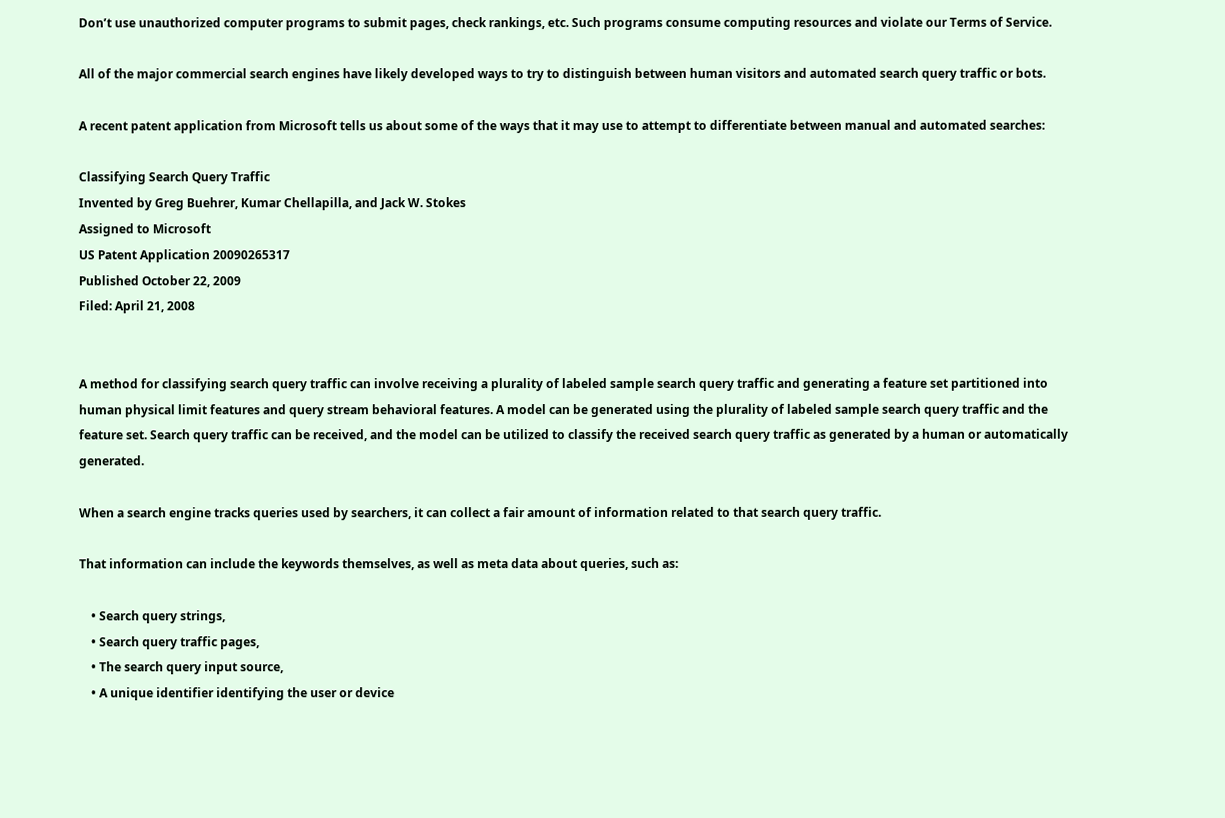Don’t use unauthorized computer programs to submit pages, check rankings, etc. Such programs consume computing resources and violate our Terms of Service.

All of the major commercial search engines have likely developed ways to try to distinguish between human visitors and automated search query traffic or bots.

A recent patent application from Microsoft tells us about some of the ways that it may use to attempt to differentiate between manual and automated searches:

Classifying Search Query Traffic
Invented by Greg Buehrer, Kumar Chellapilla, and Jack W. Stokes
Assigned to Microsoft
US Patent Application 20090265317
Published October 22, 2009
Filed: April 21, 2008


A method for classifying search query traffic can involve receiving a plurality of labeled sample search query traffic and generating a feature set partitioned into human physical limit features and query stream behavioral features. A model can be generated using the plurality of labeled sample search query traffic and the feature set. Search query traffic can be received, and the model can be utilized to classify the received search query traffic as generated by a human or automatically generated.

When a search engine tracks queries used by searchers, it can collect a fair amount of information related to that search query traffic.

That information can include the keywords themselves, as well as meta data about queries, such as:

    • Search query strings,
    • Search query traffic pages,
    • The search query input source,
    • A unique identifier identifying the user or device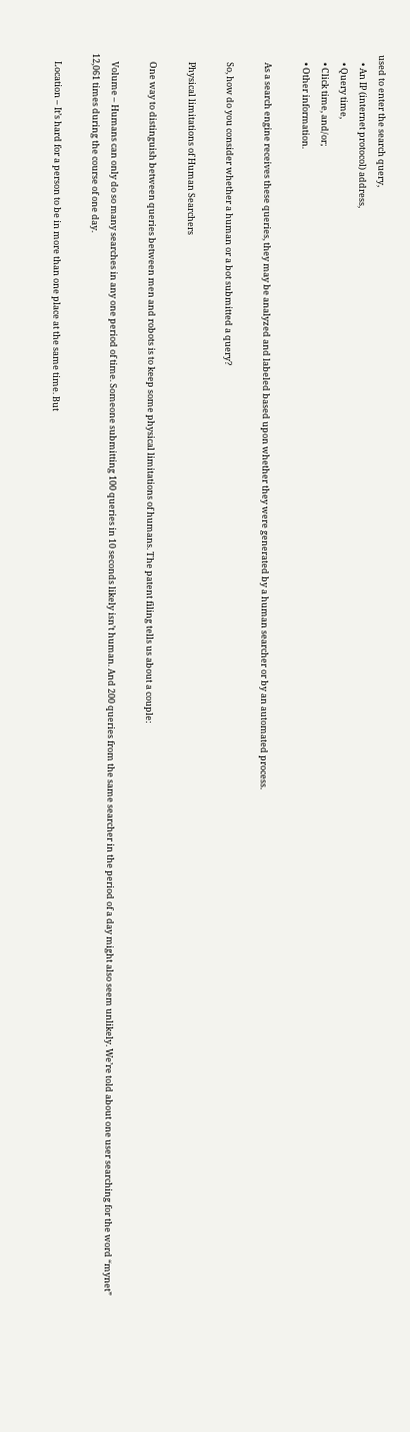used to enter the search query,
    • An IP (internet protocol) address,
    • Query time,
    • Click time, and/or;
    • Other information.

    As a search engine receives these queries, they may be analyzed and labeled based upon whether they were generated by a human searcher or by an automated process.

    So, how do you consider whether a human or a bot submitted a query?

    Physical limitations of Human Searchers

    One way to distinguish between queries between men and robots is to keep some physical limitations of humans. The patent filing tells us about a couple:

    Volume – Humans can only do so many searches in any one period of time. Someone submitting 100 queries in 10 seconds likely isn’t human. And 200 queries from the same searcher in the period of a day might also seem unlikely. We’re told about one user searching for the word “mynet” 12,061 times during the course of one day.

    Location – It’s hard for a person to be in more than one place at the same time. But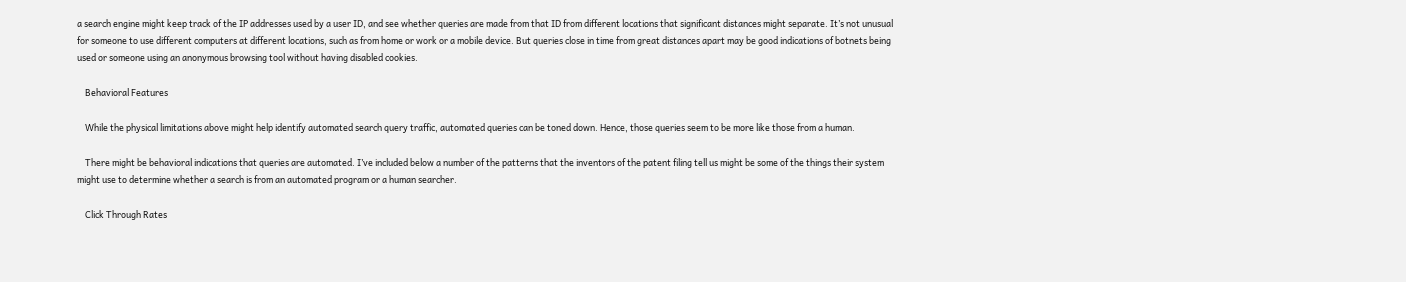a search engine might keep track of the IP addresses used by a user ID, and see whether queries are made from that ID from different locations that significant distances might separate. It’s not unusual for someone to use different computers at different locations, such as from home or work or a mobile device. But queries close in time from great distances apart may be good indications of botnets being used or someone using an anonymous browsing tool without having disabled cookies.

    Behavioral Features

    While the physical limitations above might help identify automated search query traffic, automated queries can be toned down. Hence, those queries seem to be more like those from a human.

    There might be behavioral indications that queries are automated. I’ve included below a number of the patterns that the inventors of the patent filing tell us might be some of the things their system might use to determine whether a search is from an automated program or a human searcher.

    Click Through Rates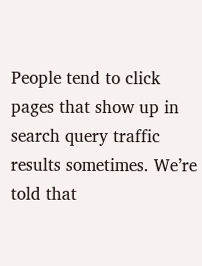People tend to click pages that show up in search query traffic results sometimes. We’re told that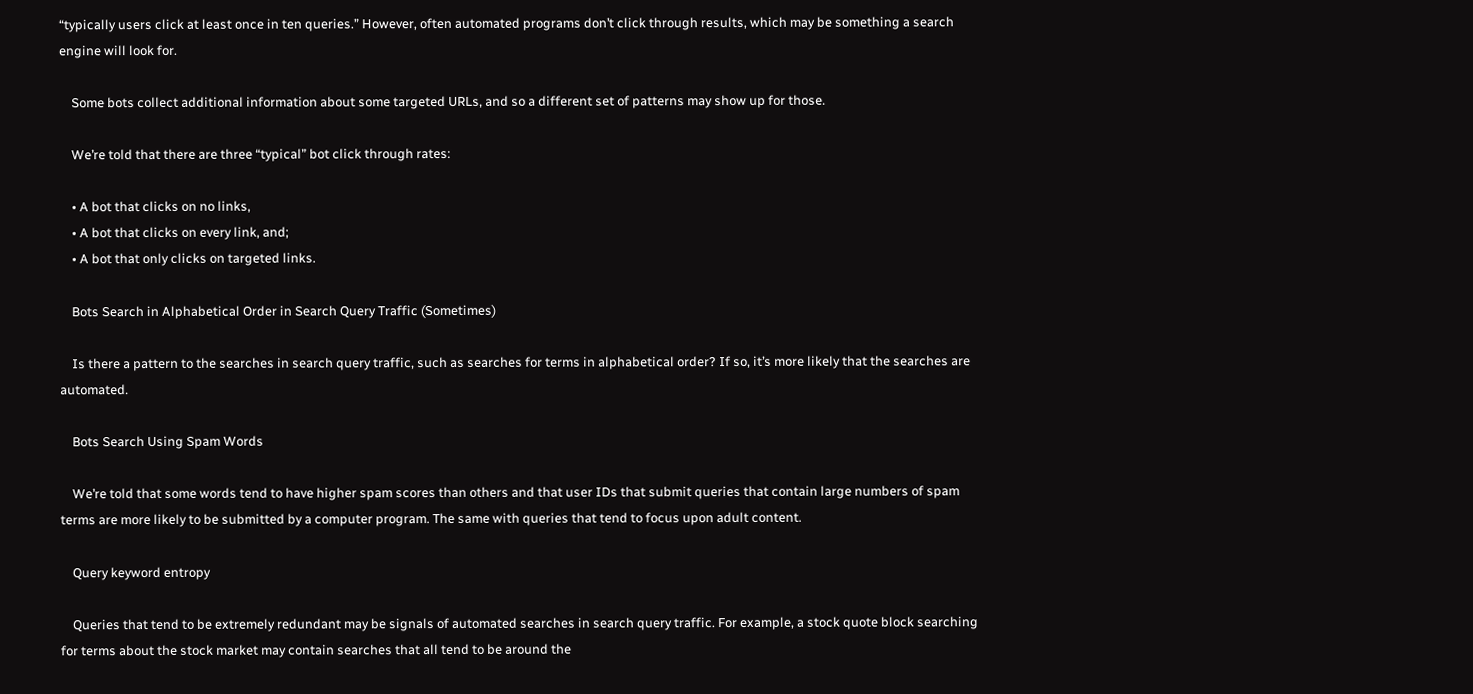“typically users click at least once in ten queries.” However, often automated programs don’t click through results, which may be something a search engine will look for.

    Some bots collect additional information about some targeted URLs, and so a different set of patterns may show up for those.

    We’re told that there are three “typical” bot click through rates:

    • A bot that clicks on no links,
    • A bot that clicks on every link, and;
    • A bot that only clicks on targeted links.

    Bots Search in Alphabetical Order in Search Query Traffic (Sometimes)

    Is there a pattern to the searches in search query traffic, such as searches for terms in alphabetical order? If so, it’s more likely that the searches are automated.

    Bots Search Using Spam Words

    We’re told that some words tend to have higher spam scores than others and that user IDs that submit queries that contain large numbers of spam terms are more likely to be submitted by a computer program. The same with queries that tend to focus upon adult content.

    Query keyword entropy

    Queries that tend to be extremely redundant may be signals of automated searches in search query traffic. For example, a stock quote block searching for terms about the stock market may contain searches that all tend to be around the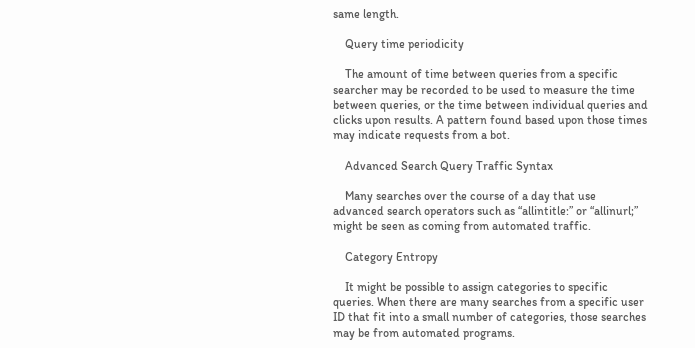same length.

    Query time periodicity

    The amount of time between queries from a specific searcher may be recorded to be used to measure the time between queries, or the time between individual queries and clicks upon results. A pattern found based upon those times may indicate requests from a bot.

    Advanced Search Query Traffic Syntax

    Many searches over the course of a day that use advanced search operators such as “allintitle:” or “allinurl;” might be seen as coming from automated traffic.

    Category Entropy

    It might be possible to assign categories to specific queries. When there are many searches from a specific user ID that fit into a small number of categories, those searches may be from automated programs.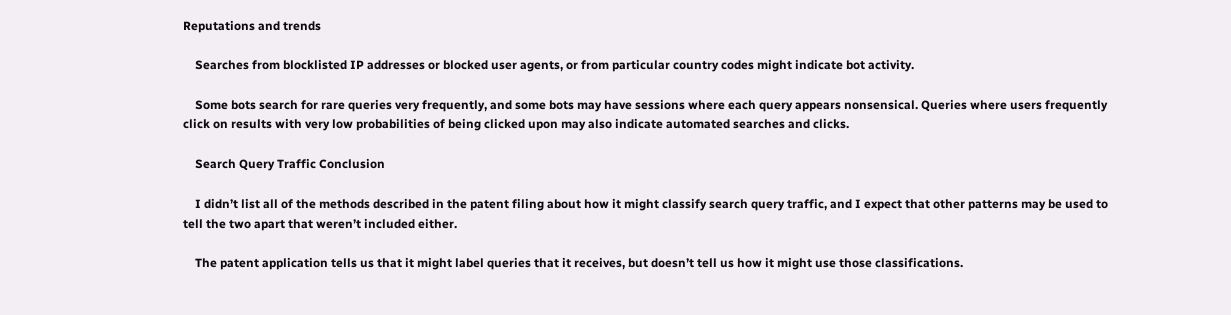Reputations and trends

    Searches from blocklisted IP addresses or blocked user agents, or from particular country codes might indicate bot activity.

    Some bots search for rare queries very frequently, and some bots may have sessions where each query appears nonsensical. Queries where users frequently click on results with very low probabilities of being clicked upon may also indicate automated searches and clicks.

    Search Query Traffic Conclusion

    I didn’t list all of the methods described in the patent filing about how it might classify search query traffic, and I expect that other patterns may be used to tell the two apart that weren’t included either.

    The patent application tells us that it might label queries that it receives, but doesn’t tell us how it might use those classifications.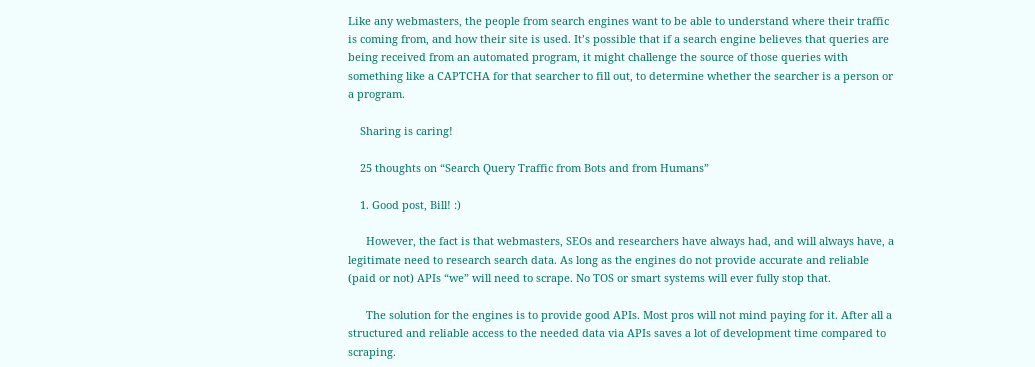Like any webmasters, the people from search engines want to be able to understand where their traffic is coming from, and how their site is used. It’s possible that if a search engine believes that queries are being received from an automated program, it might challenge the source of those queries with something like a CAPTCHA for that searcher to fill out, to determine whether the searcher is a person or a program.

    Sharing is caring!

    25 thoughts on “Search Query Traffic from Bots and from Humans”

    1. Good post, Bill! :)

      However, the fact is that webmasters, SEOs and researchers have always had, and will always have, a legitimate need to research search data. As long as the engines do not provide accurate and reliable (paid or not) APIs “we” will need to scrape. No TOS or smart systems will ever fully stop that.

      The solution for the engines is to provide good APIs. Most pros will not mind paying for it. After all a structured and reliable access to the needed data via APIs saves a lot of development time compared to scraping.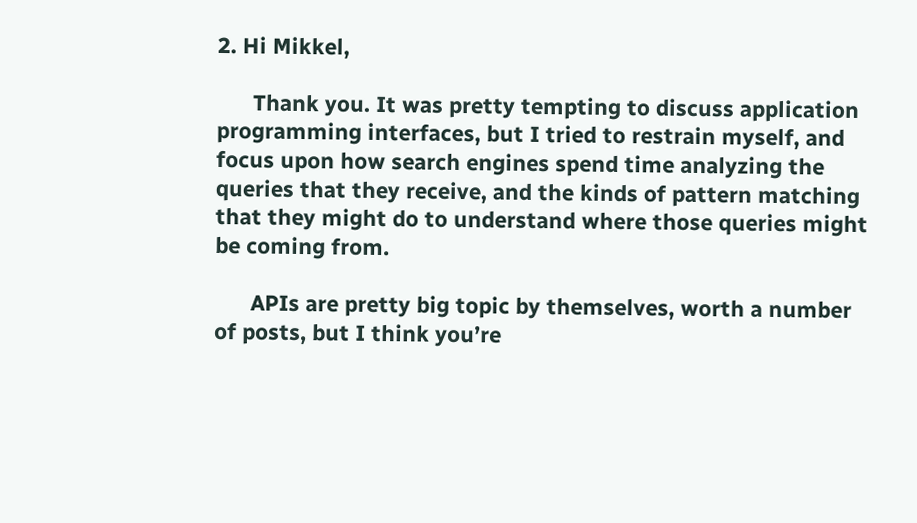2. Hi Mikkel,

      Thank you. It was pretty tempting to discuss application programming interfaces, but I tried to restrain myself, and focus upon how search engines spend time analyzing the queries that they receive, and the kinds of pattern matching that they might do to understand where those queries might be coming from.

      APIs are pretty big topic by themselves, worth a number of posts, but I think you’re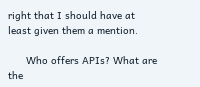right that I should have at least given them a mention.

      Who offers APIs? What are the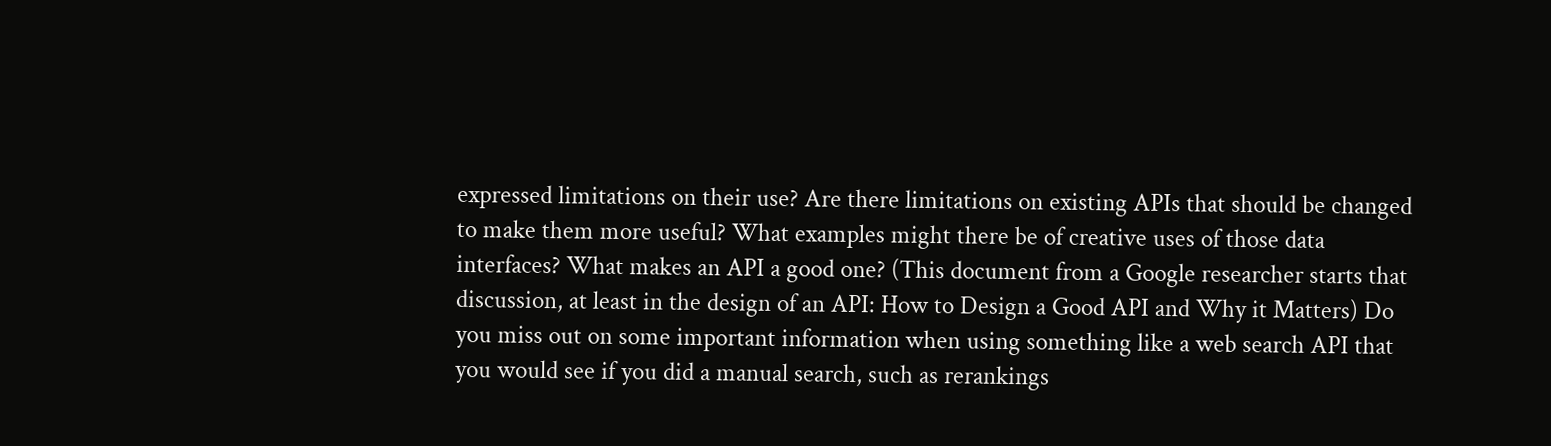expressed limitations on their use? Are there limitations on existing APIs that should be changed to make them more useful? What examples might there be of creative uses of those data interfaces? What makes an API a good one? (This document from a Google researcher starts that discussion, at least in the design of an API: How to Design a Good API and Why it Matters) Do you miss out on some important information when using something like a web search API that you would see if you did a manual search, such as rerankings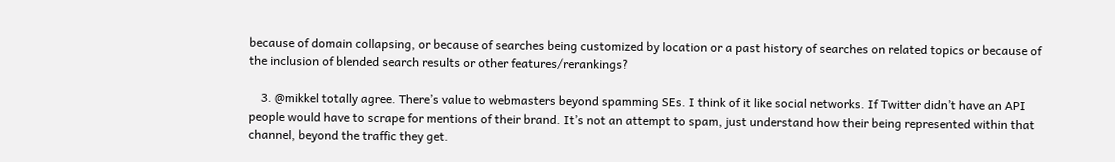because of domain collapsing, or because of searches being customized by location or a past history of searches on related topics or because of the inclusion of blended search results or other features/rerankings?

    3. @mikkel totally agree. There’s value to webmasters beyond spamming SEs. I think of it like social networks. If Twitter didn’t have an API people would have to scrape for mentions of their brand. It’s not an attempt to spam, just understand how their being represented within that channel, beyond the traffic they get.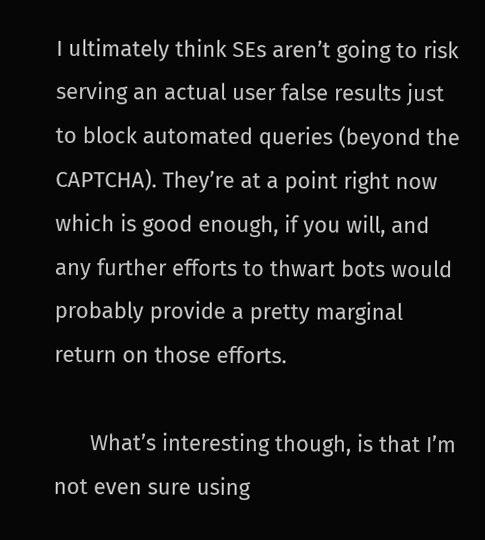I ultimately think SEs aren’t going to risk serving an actual user false results just to block automated queries (beyond the CAPTCHA). They’re at a point right now which is good enough, if you will, and any further efforts to thwart bots would probably provide a pretty marginal return on those efforts.

      What’s interesting though, is that I’m not even sure using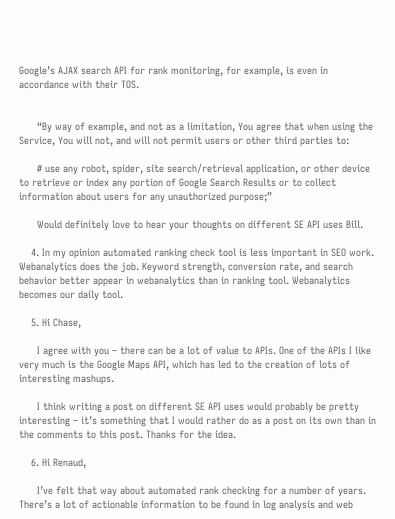Google’s AJAX search API for rank monitoring, for example, is even in accordance with their TOS.


      “By way of example, and not as a limitation, You agree that when using the Service, You will not, and will not permit users or other third parties to:

      # use any robot, spider, site search/retrieval application, or other device to retrieve or index any portion of Google Search Results or to collect information about users for any unauthorized purpose;”

      Would definitely love to hear your thoughts on different SE API uses Bill.

    4. In my opinion automated ranking check tool is less important in SEO work. Webanalytics does the job. Keyword strength, conversion rate, and search behavior better appear in webanalytics than in ranking tool. Webanalytics becomes our daily tool.

    5. Hi Chase,

      I agree with you – there can be a lot of value to APIs. One of the APIs I like very much is the Google Maps API, which has led to the creation of lots of interesting mashups.

      I think writing a post on different SE API uses would probably be pretty interesting – it’s something that I would rather do as a post on its own than in the comments to this post. Thanks for the idea.

    6. Hi Renaud,

      I’ve felt that way about automated rank checking for a number of years. There’s a lot of actionable information to be found in log analysis and web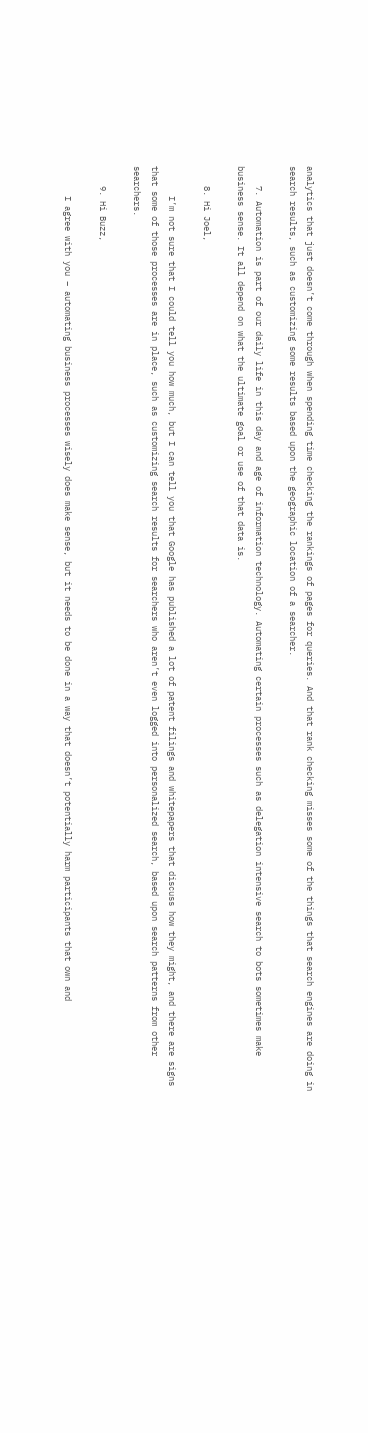analytics that just doesn’t come through when spending time checking the rankings of pages for queries. And that rank checking misses some of the things that search engines are doing in search results, such as customizing some results based upon the geographic location of a searcher.

    7. Automation is part of our daily life in this day and age of information technology. Automating certain processes such as delegation intensive search to bots sometimes make business sense. It all depend on what the ultimate goal or use of that data is.

    8. Hi Joel,

      I’m not sure that I could tell you how much, but I can tell you that Google has published a lot of patent filings and whitepapers that discuss how they might, and there are signs that some of those processes are in place, such as customizing search results for searchers who aren’t even logged into personalized search, based upon search patterns from other searchers.

    9. Hi Buzz,

      I agree with you – automating business processes wisely does make sense, but it needs to be done in a way that doesn’t potentially harm participants that own and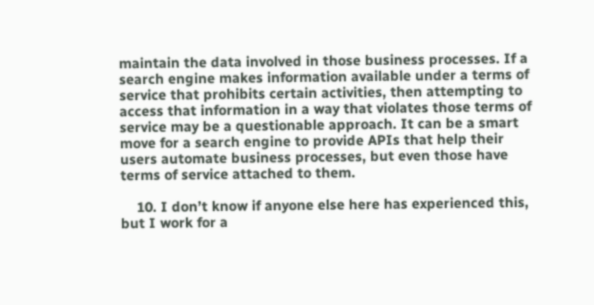maintain the data involved in those business processes. If a search engine makes information available under a terms of service that prohibits certain activities, then attempting to access that information in a way that violates those terms of service may be a questionable approach. It can be a smart move for a search engine to provide APIs that help their users automate business processes, but even those have terms of service attached to them.

    10. I don’t know if anyone else here has experienced this, but I work for a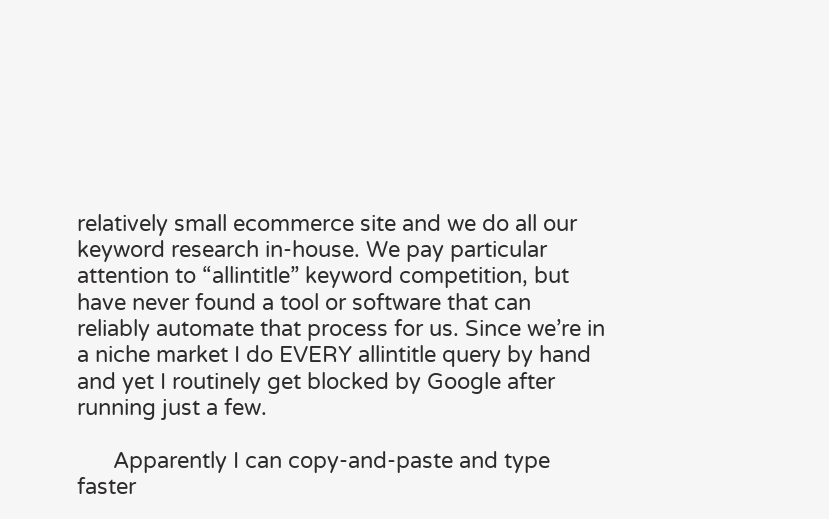relatively small ecommerce site and we do all our keyword research in-house. We pay particular attention to “allintitle” keyword competition, but have never found a tool or software that can reliably automate that process for us. Since we’re in a niche market I do EVERY allintitle query by hand and yet I routinely get blocked by Google after running just a few.

      Apparently I can copy-and-paste and type faster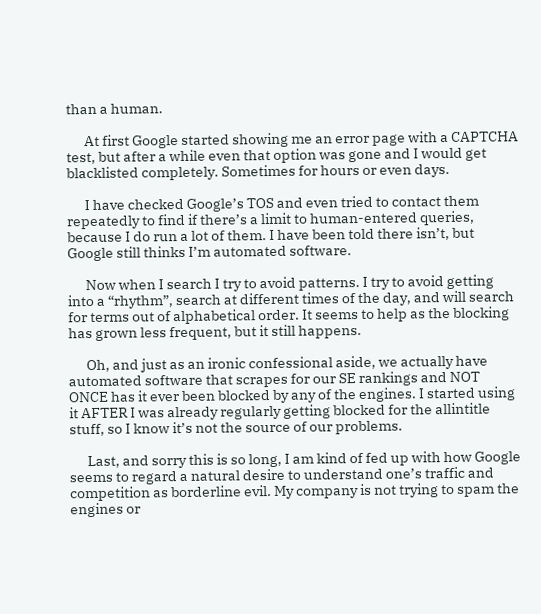than a human.

      At first Google started showing me an error page with a CAPTCHA test, but after a while even that option was gone and I would get blacklisted completely. Sometimes for hours or even days.

      I have checked Google’s TOS and even tried to contact them repeatedly to find if there’s a limit to human-entered queries, because I do run a lot of them. I have been told there isn’t, but Google still thinks I’m automated software.

      Now when I search I try to avoid patterns. I try to avoid getting into a “rhythm”, search at different times of the day, and will search for terms out of alphabetical order. It seems to help as the blocking has grown less frequent, but it still happens.

      Oh, and just as an ironic confessional aside, we actually have automated software that scrapes for our SE rankings and NOT ONCE has it ever been blocked by any of the engines. I started using it AFTER I was already regularly getting blocked for the allintitle stuff, so I know it’s not the source of our problems.

      Last, and sorry this is so long, I am kind of fed up with how Google seems to regard a natural desire to understand one’s traffic and competition as borderline evil. My company is not trying to spam the engines or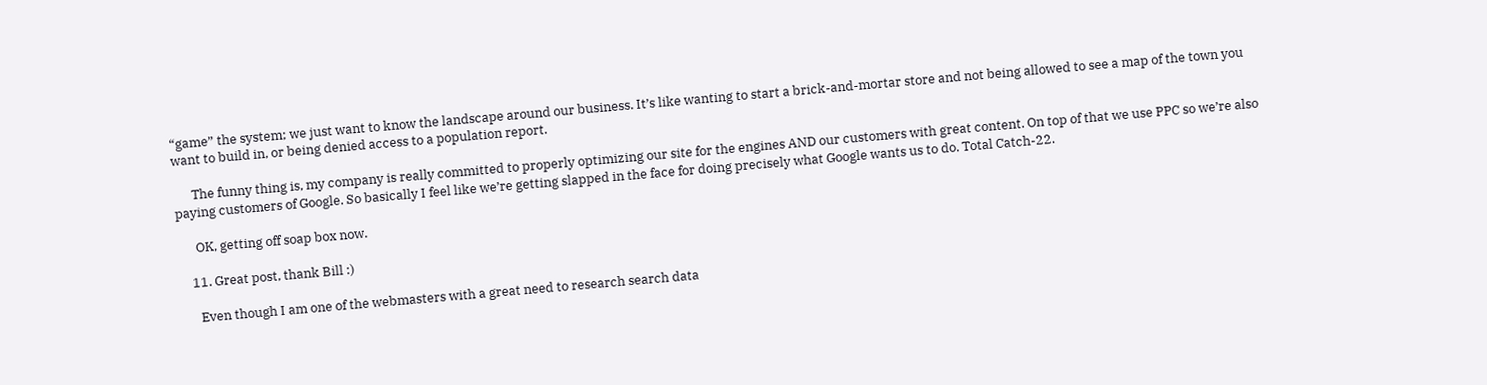“game” the system; we just want to know the landscape around our business. It’s like wanting to start a brick-and-mortar store and not being allowed to see a map of the town you want to build in, or being denied access to a population report.

      The funny thing is, my company is really committed to properly optimizing our site for the engines AND our customers with great content. On top of that we use PPC so we’re also paying customers of Google. So basically I feel like we’re getting slapped in the face for doing precisely what Google wants us to do. Total Catch-22.

      OK, getting off soap box now.

    11. Great post, thank Bill :)

      Even though I am one of the webmasters with a great need to research search data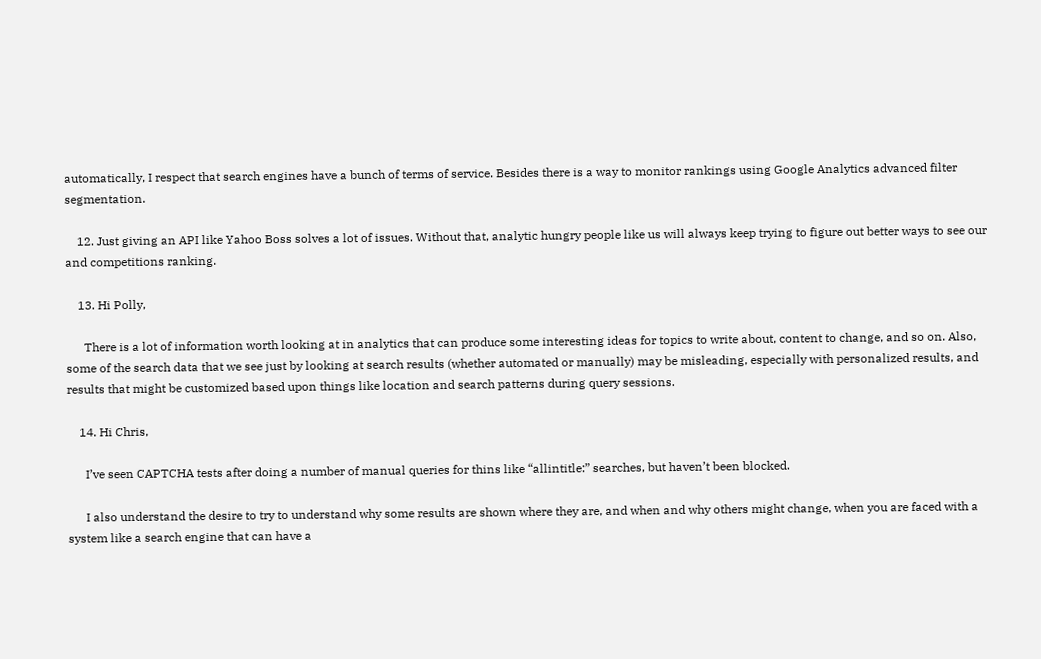automatically, I respect that search engines have a bunch of terms of service. Besides there is a way to monitor rankings using Google Analytics advanced filter segmentation.

    12. Just giving an API like Yahoo Boss solves a lot of issues. Without that, analytic hungry people like us will always keep trying to figure out better ways to see our and competitions ranking.

    13. Hi Polly,

      There is a lot of information worth looking at in analytics that can produce some interesting ideas for topics to write about, content to change, and so on. Also, some of the search data that we see just by looking at search results (whether automated or manually) may be misleading, especially with personalized results, and results that might be customized based upon things like location and search patterns during query sessions.

    14. Hi Chris,

      I’ve seen CAPTCHA tests after doing a number of manual queries for thins like “allintitle:” searches, but haven’t been blocked.

      I also understand the desire to try to understand why some results are shown where they are, and when and why others might change, when you are faced with a system like a search engine that can have a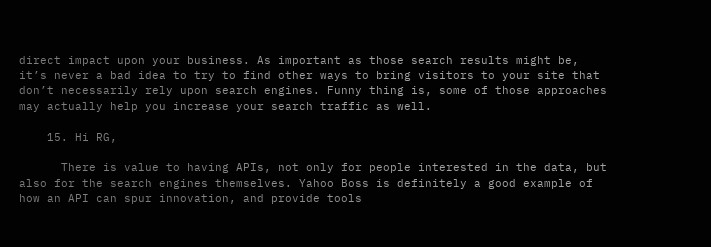direct impact upon your business. As important as those search results might be, it’s never a bad idea to try to find other ways to bring visitors to your site that don’t necessarily rely upon search engines. Funny thing is, some of those approaches may actually help you increase your search traffic as well.

    15. Hi RG,

      There is value to having APIs, not only for people interested in the data, but also for the search engines themselves. Yahoo Boss is definitely a good example of how an API can spur innovation, and provide tools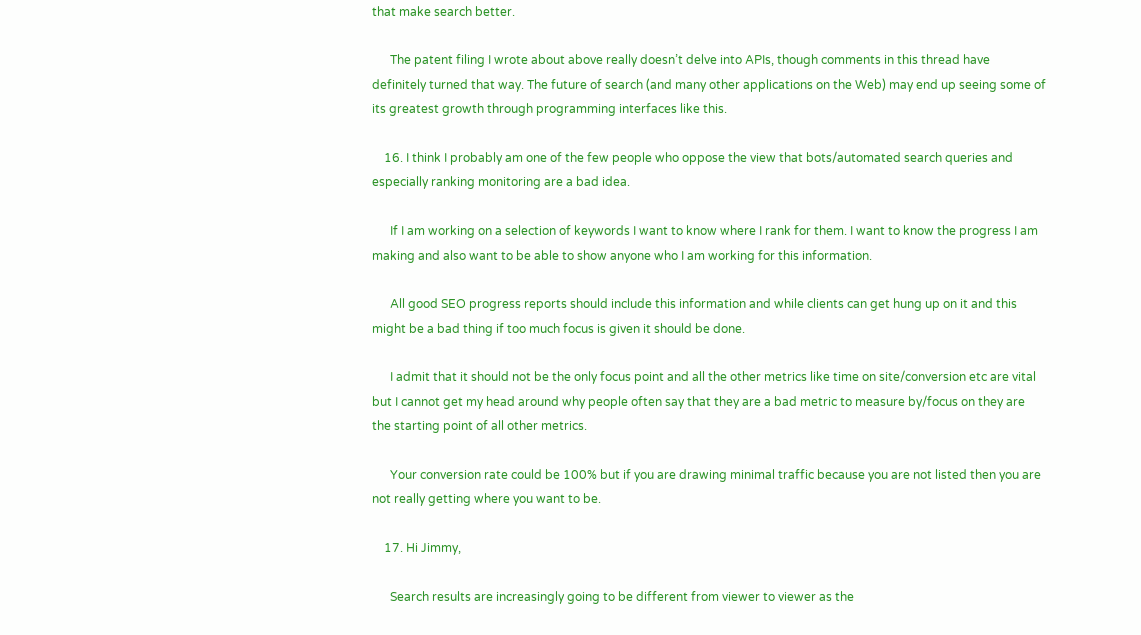that make search better.

      The patent filing I wrote about above really doesn’t delve into APIs, though comments in this thread have definitely turned that way. The future of search (and many other applications on the Web) may end up seeing some of its greatest growth through programming interfaces like this.

    16. I think I probably am one of the few people who oppose the view that bots/automated search queries and especially ranking monitoring are a bad idea.

      If I am working on a selection of keywords I want to know where I rank for them. I want to know the progress I am making and also want to be able to show anyone who I am working for this information.

      All good SEO progress reports should include this information and while clients can get hung up on it and this might be a bad thing if too much focus is given it should be done.

      I admit that it should not be the only focus point and all the other metrics like time on site/conversion etc are vital but I cannot get my head around why people often say that they are a bad metric to measure by/focus on they are the starting point of all other metrics.

      Your conversion rate could be 100% but if you are drawing minimal traffic because you are not listed then you are not really getting where you want to be.

    17. Hi Jimmy,

      Search results are increasingly going to be different from viewer to viewer as the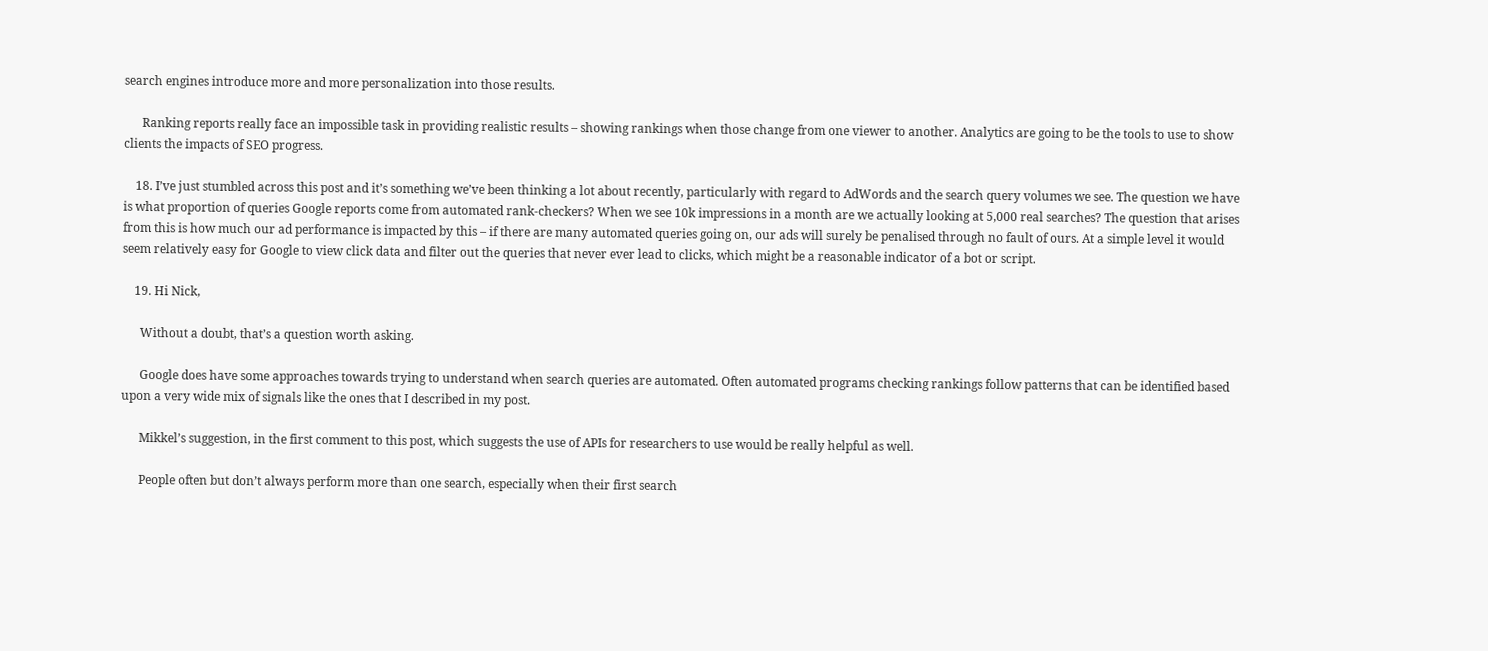search engines introduce more and more personalization into those results.

      Ranking reports really face an impossible task in providing realistic results – showing rankings when those change from one viewer to another. Analytics are going to be the tools to use to show clients the impacts of SEO progress.

    18. I’ve just stumbled across this post and it’s something we’ve been thinking a lot about recently, particularly with regard to AdWords and the search query volumes we see. The question we have is what proportion of queries Google reports come from automated rank-checkers? When we see 10k impressions in a month are we actually looking at 5,000 real searches? The question that arises from this is how much our ad performance is impacted by this – if there are many automated queries going on, our ads will surely be penalised through no fault of ours. At a simple level it would seem relatively easy for Google to view click data and filter out the queries that never ever lead to clicks, which might be a reasonable indicator of a bot or script.

    19. Hi Nick,

      Without a doubt, that’s a question worth asking.

      Google does have some approaches towards trying to understand when search queries are automated. Often automated programs checking rankings follow patterns that can be identified based upon a very wide mix of signals like the ones that I described in my post.

      Mikkel’s suggestion, in the first comment to this post, which suggests the use of APIs for researchers to use would be really helpful as well.

      People often but don’t always perform more than one search, especially when their first search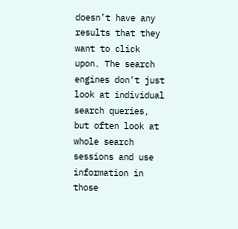doesn’t have any results that they want to click upon. The search engines don’t just look at individual search queries, but often look at whole search sessions and use information in those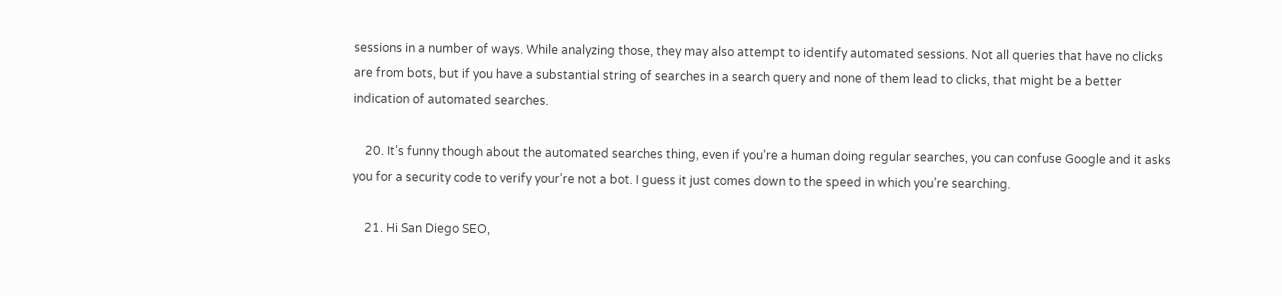sessions in a number of ways. While analyzing those, they may also attempt to identify automated sessions. Not all queries that have no clicks are from bots, but if you have a substantial string of searches in a search query and none of them lead to clicks, that might be a better indication of automated searches.

    20. It’s funny though about the automated searches thing, even if you’re a human doing regular searches, you can confuse Google and it asks you for a security code to verify your’re not a bot. I guess it just comes down to the speed in which you’re searching.

    21. Hi San Diego SEO,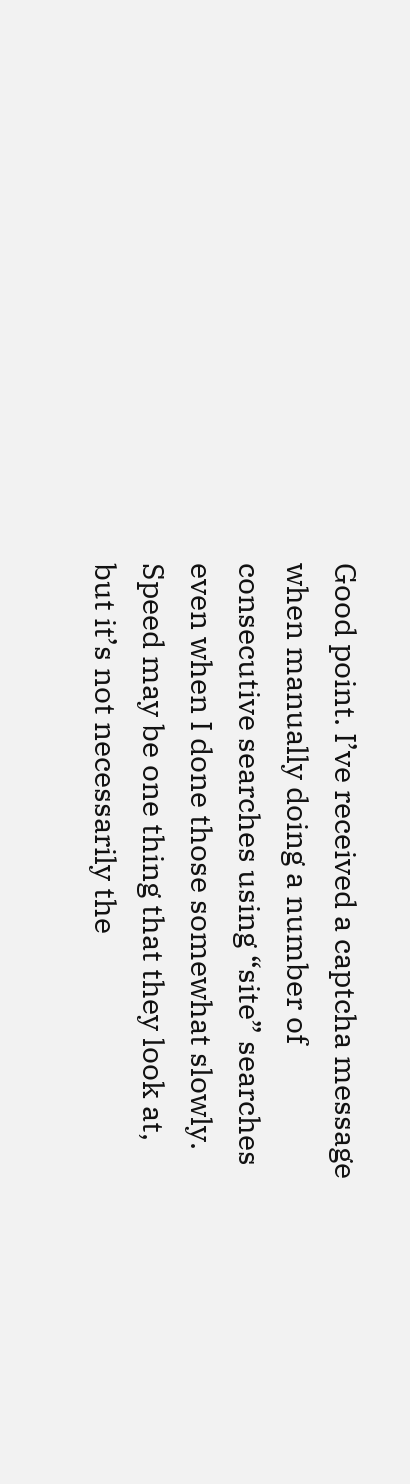Good point. I’ve received a captcha message when manually doing a number of consecutive searches using “site” searches even when I done those somewhat slowly. Speed may be one thing that they look at, but it’s not necessarily the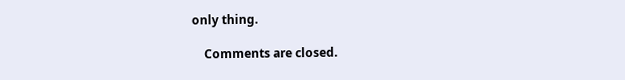only thing.

    Comments are closed.